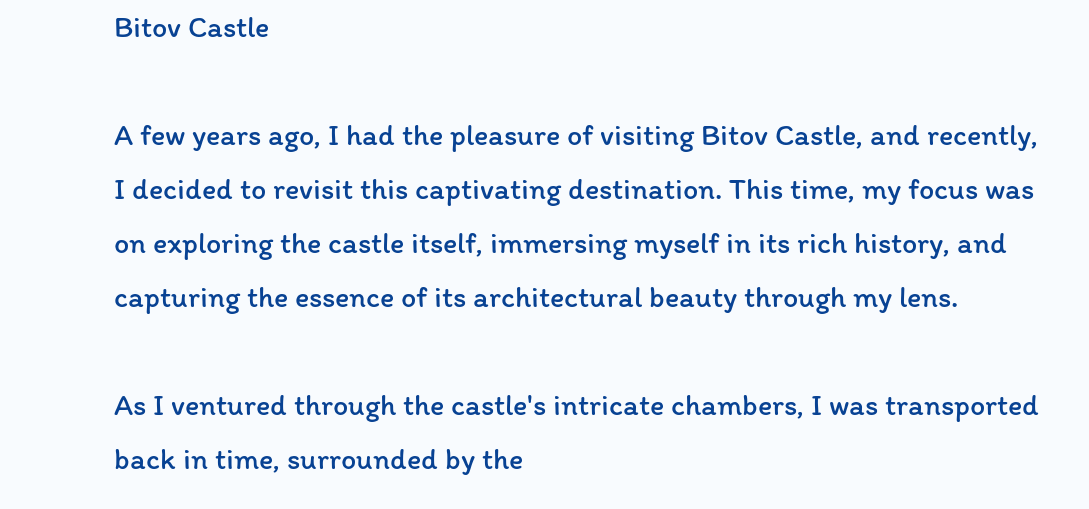Bitov Castle

A few years ago, I had the pleasure of visiting Bitov Castle, and recently, I decided to revisit this captivating destination. This time, my focus was on exploring the castle itself, immersing myself in its rich history, and capturing the essence of its architectural beauty through my lens.

As I ventured through the castle's intricate chambers, I was transported back in time, surrounded by the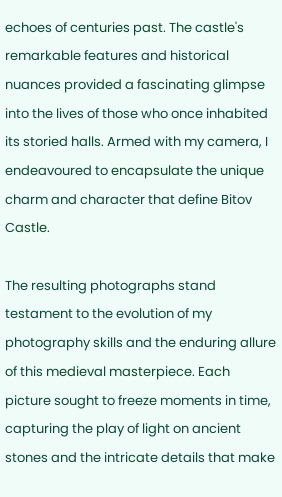echoes of centuries past. The castle's remarkable features and historical nuances provided a fascinating glimpse into the lives of those who once inhabited its storied halls. Armed with my camera, I endeavoured to encapsulate the unique charm and character that define Bitov Castle.

The resulting photographs stand testament to the evolution of my photography skills and the enduring allure of this medieval masterpiece. Each picture sought to freeze moments in time, capturing the play of light on ancient stones and the intricate details that make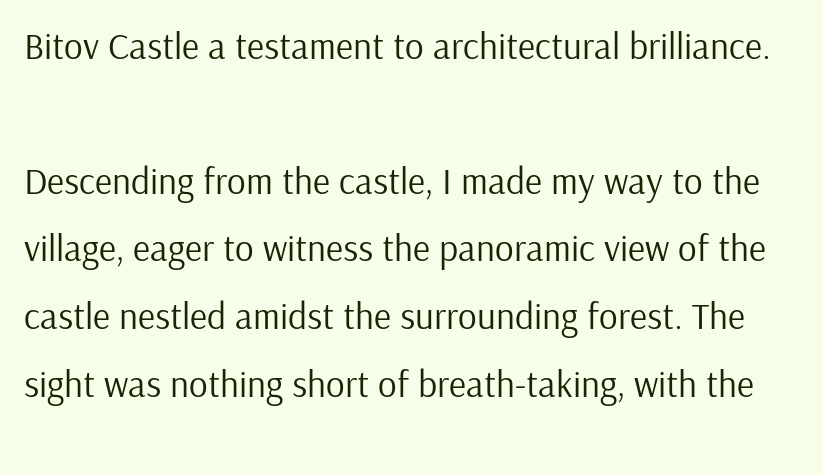Bitov Castle a testament to architectural brilliance.

Descending from the castle, I made my way to the village, eager to witness the panoramic view of the castle nestled amidst the surrounding forest. The sight was nothing short of breath-taking, with the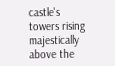castle's towers rising majestically above the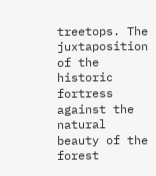treetops. The juxtaposition of the historic fortress against the natural beauty of the forest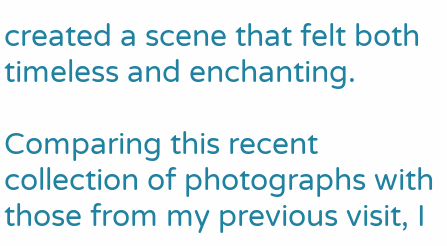created a scene that felt both timeless and enchanting.

Comparing this recent collection of photographs with those from my previous visit, I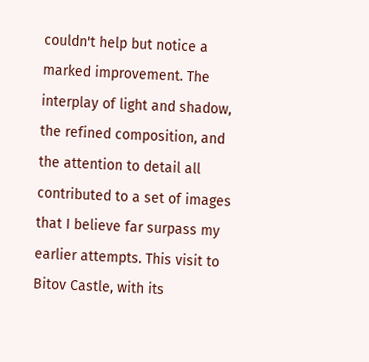couldn't help but notice a marked improvement. The interplay of light and shadow, the refined composition, and the attention to detail all contributed to a set of images that I believe far surpass my earlier attempts. This visit to Bitov Castle, with its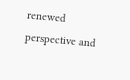renewed perspective and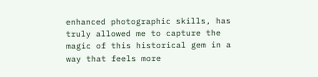enhanced photographic skills, has truly allowed me to capture the magic of this historical gem in a way that feels more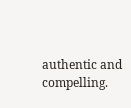authentic and compelling.